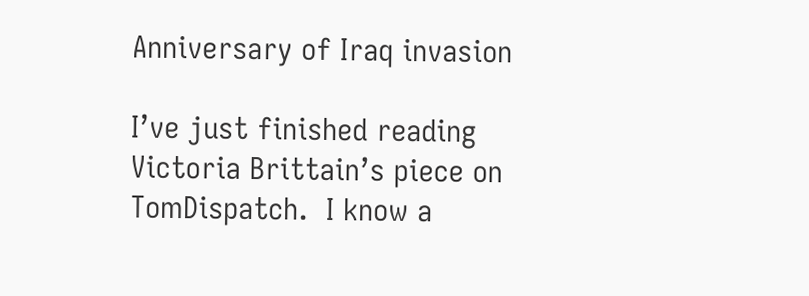Anniversary of Iraq invasion

I’ve just finished reading Victoria Brittain’s piece on TomDispatch.  I know a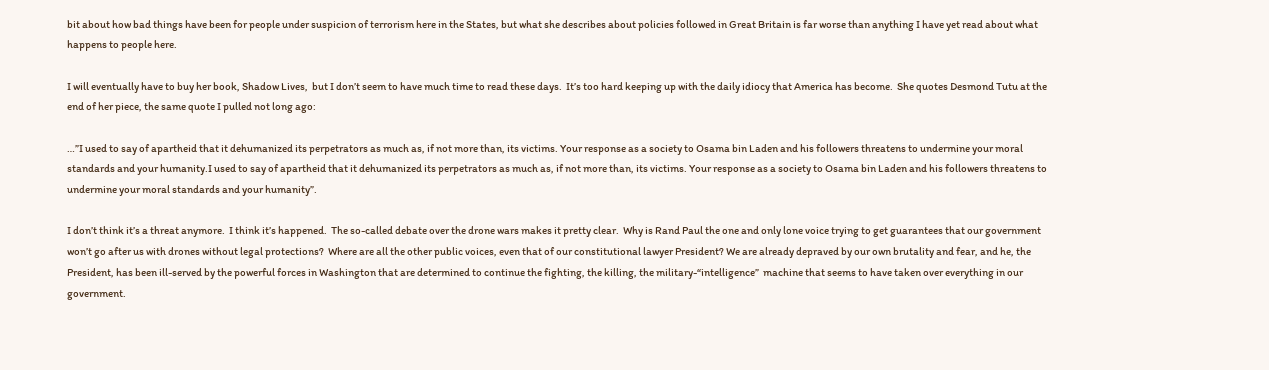bit about how bad things have been for people under suspicion of terrorism here in the States, but what she describes about policies followed in Great Britain is far worse than anything I have yet read about what happens to people here.

I will eventually have to buy her book, Shadow Lives,  but I don’t seem to have much time to read these days.  It’s too hard keeping up with the daily idiocy that America has become.  She quotes Desmond Tutu at the end of her piece, the same quote I pulled not long ago:

…”I used to say of apartheid that it dehumanized its perpetrators as much as, if not more than, its victims. Your response as a society to Osama bin Laden and his followers threatens to undermine your moral standards and your humanity.I used to say of apartheid that it dehumanized its perpetrators as much as, if not more than, its victims. Your response as a society to Osama bin Laden and his followers threatens to undermine your moral standards and your humanity”.

I don’t think it’s a threat anymore.  I think it’s happened.  The so-called debate over the drone wars makes it pretty clear.  Why is Rand Paul the one and only lone voice trying to get guarantees that our government won’t go after us with drones without legal protections?  Where are all the other public voices, even that of our constitutional lawyer President? We are already depraved by our own brutality and fear, and he, the President, has been ill-served by the powerful forces in Washington that are determined to continue the fighting, the killing, the military-“intelligence”  machine that seems to have taken over everything in our government.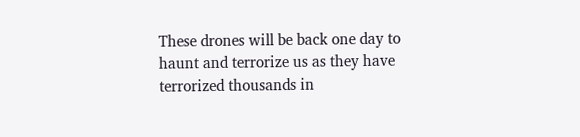These drones will be back one day to haunt and terrorize us as they have terrorized thousands in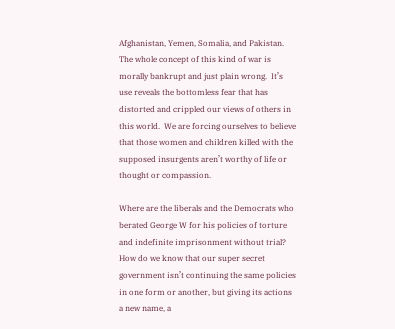Afghanistan, Yemen, Somalia, and Pakistan.  The whole concept of this kind of war is morally bankrupt and just plain wrong.  It’s use reveals the bottomless fear that has distorted and crippled our views of others in this world.  We are forcing ourselves to believe that those women and children killed with the supposed insurgents aren’t worthy of life or thought or compassion.

Where are the liberals and the Democrats who berated George W for his policies of torture and indefinite imprisonment without trial?  How do we know that our super secret government isn’t continuing the same policies in one form or another, but giving its actions a new name, a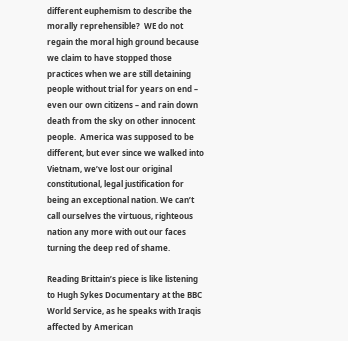different euphemism to describe the morally reprehensible?  WE do not regain the moral high ground because we claim to have stopped those practices when we are still detaining people without trial for years on end – even our own citizens – and rain down death from the sky on other innocent people.  America was supposed to be different, but ever since we walked into Vietnam, we’ve lost our original constitutional, legal justification for being an exceptional nation. We can’t call ourselves the virtuous, righteous nation any more with out our faces turning the deep red of shame.

Reading Brittain’s piece is like listening to Hugh Sykes Documentary at the BBC World Service, as he speaks with Iraqis affected by American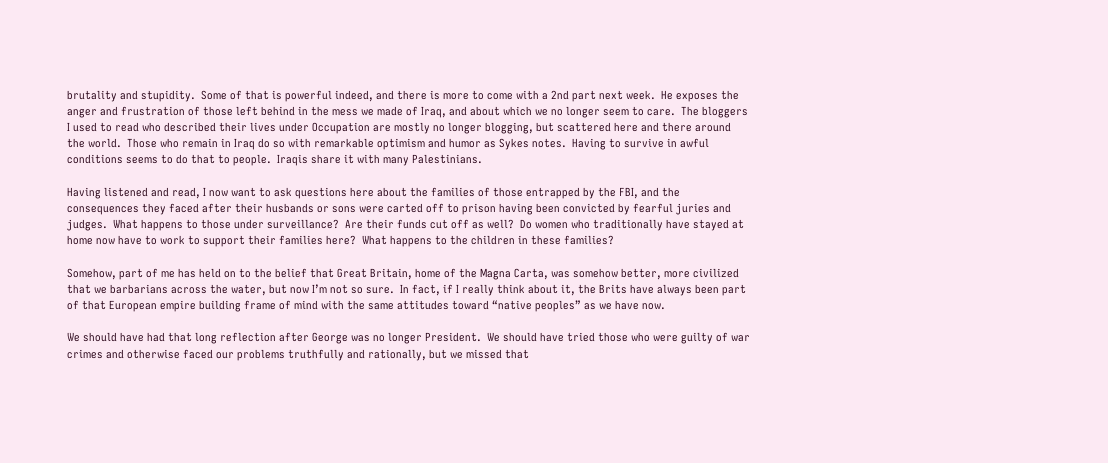brutality and stupidity.  Some of that is powerful indeed, and there is more to come with a 2nd part next week.  He exposes the anger and frustration of those left behind in the mess we made of Iraq, and about which we no longer seem to care.  The bloggers I used to read who described their lives under Occupation are mostly no longer blogging, but scattered here and there around the world.  Those who remain in Iraq do so with remarkable optimism and humor as Sykes notes.  Having to survive in awful conditions seems to do that to people.  Iraqis share it with many Palestinians.

Having listened and read, I now want to ask questions here about the families of those entrapped by the FBI, and the consequences they faced after their husbands or sons were carted off to prison having been convicted by fearful juries and judges.  What happens to those under surveillance?  Are their funds cut off as well?  Do women who traditionally have stayed at home now have to work to support their families here?  What happens to the children in these families?

Somehow, part of me has held on to the belief that Great Britain, home of the Magna Carta, was somehow better, more civilized that we barbarians across the water, but now I’m not so sure.  In fact, if I really think about it, the Brits have always been part of that European empire building frame of mind with the same attitudes toward “native peoples” as we have now.

We should have had that long reflection after George was no longer President.  We should have tried those who were guilty of war crimes and otherwise faced our problems truthfully and rationally, but we missed that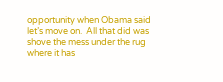opportunity when Obama said let’s move on.  All that did was shove the mess under the rug where it has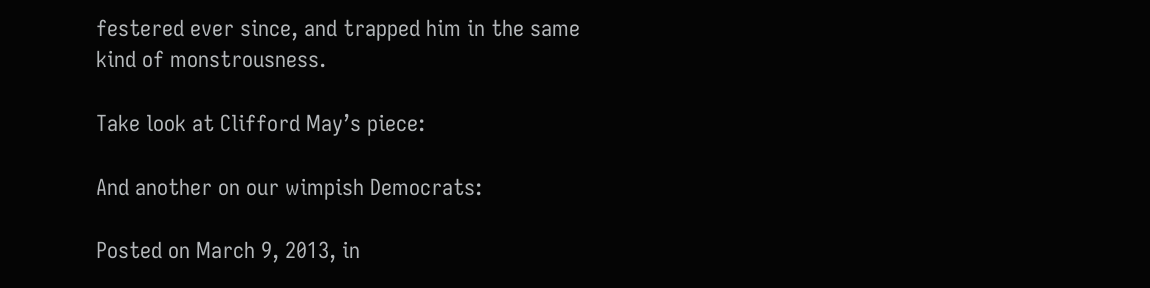festered ever since, and trapped him in the same kind of monstrousness.

Take look at Clifford May’s piece:

And another on our wimpish Democrats:

Posted on March 9, 2013, in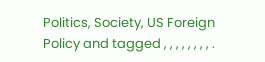Politics, Society, US Foreign Policy and tagged , , , , , , , , .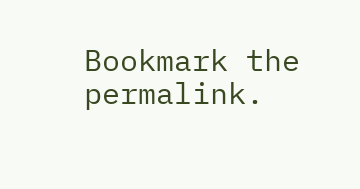Bookmark the permalink.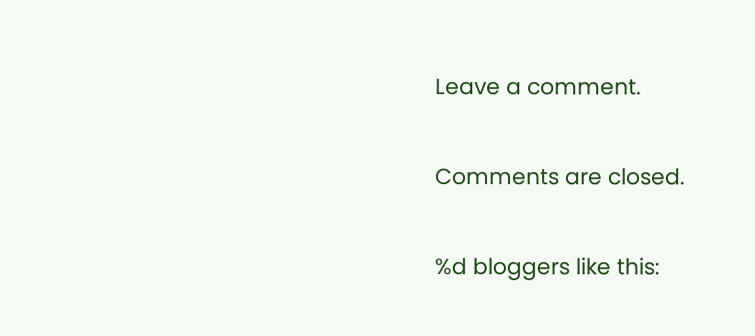Leave a comment.

Comments are closed.

%d bloggers like this: